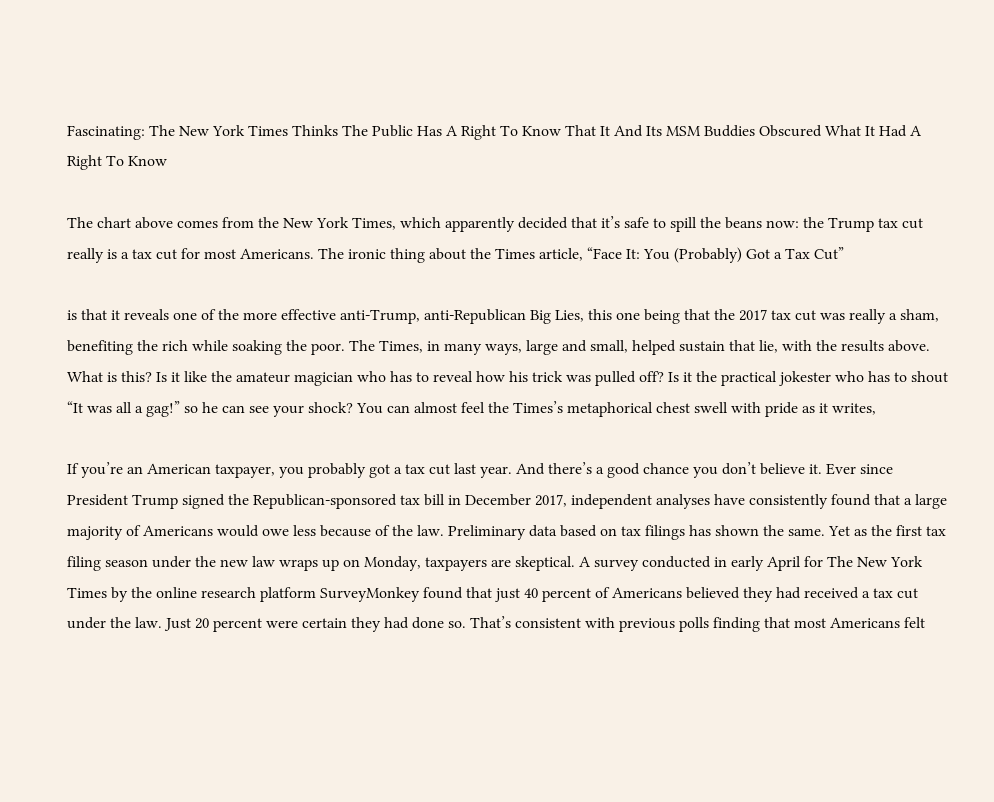Fascinating: The New York Times Thinks The Public Has A Right To Know That It And Its MSM Buddies Obscured What It Had A Right To Know

The chart above comes from the New York Times, which apparently decided that it’s safe to spill the beans now: the Trump tax cut really is a tax cut for most Americans. The ironic thing about the Times article, “Face It: You (Probably) Got a Tax Cut”

is that it reveals one of the more effective anti-Trump, anti-Republican Big Lies, this one being that the 2017 tax cut was really a sham, benefiting the rich while soaking the poor. The Times, in many ways, large and small, helped sustain that lie, with the results above. What is this? Is it like the amateur magician who has to reveal how his trick was pulled off? Is it the practical jokester who has to shout “It was all a gag!” so he can see your shock? You can almost feel the Times’s metaphorical chest swell with pride as it writes,

If you’re an American taxpayer, you probably got a tax cut last year. And there’s a good chance you don’t believe it. Ever since President Trump signed the Republican-sponsored tax bill in December 2017, independent analyses have consistently found that a large majority of Americans would owe less because of the law. Preliminary data based on tax filings has shown the same. Yet as the first tax filing season under the new law wraps up on Monday, taxpayers are skeptical. A survey conducted in early April for The New York Times by the online research platform SurveyMonkey found that just 40 percent of Americans believed they had received a tax cut under the law. Just 20 percent were certain they had done so. That’s consistent with previous polls finding that most Americans felt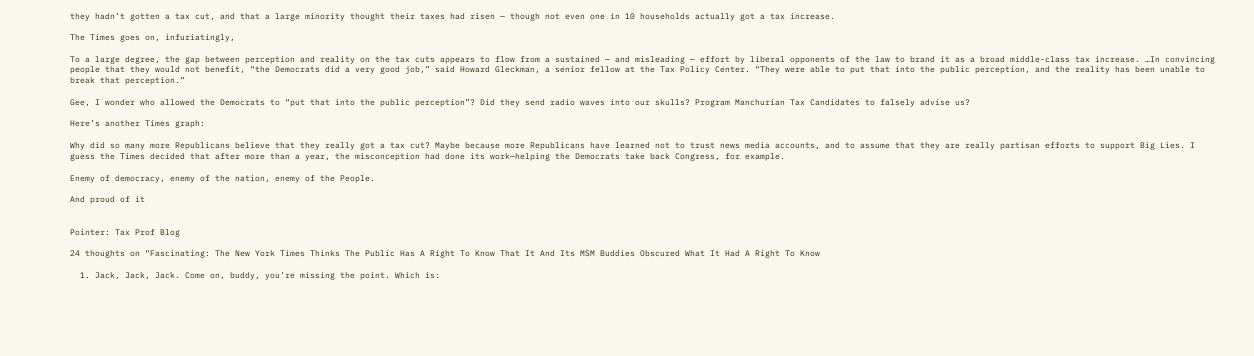they hadn’t gotten a tax cut, and that a large minority thought their taxes had risen — though not even one in 10 households actually got a tax increase.

The Times goes on, infuriatingly,

To a large degree, the gap between perception and reality on the tax cuts appears to flow from a sustained — and misleading — effort by liberal opponents of the law to brand it as a broad middle-class tax increase. …In convincing people that they would not benefit, “the Democrats did a very good job,” said Howard Gleckman, a senior fellow at the Tax Policy Center. “They were able to put that into the public perception, and the reality has been unable to break that perception.”

Gee, I wonder who allowed the Democrats to “put that into the public perception”? Did they send radio waves into our skulls? Program Manchurian Tax Candidates to falsely advise us?

Here’s another Times graph:

Why did so many more Republicans believe that they really got a tax cut? Maybe because more Republicans have learned not to trust news media accounts, and to assume that they are really partisan efforts to support Big Lies. I guess the Times decided that after more than a year, the misconception had done its work—helping the Democrats take back Congress, for example.

Enemy of democracy, enemy of the nation, enemy of the People.

And proud of it


Pointer: Tax Prof Blog

24 thoughts on “Fascinating: The New York Times Thinks The Public Has A Right To Know That It And Its MSM Buddies Obscured What It Had A Right To Know

  1. Jack, Jack, Jack. Come on, buddy, you’re missing the point. Which is: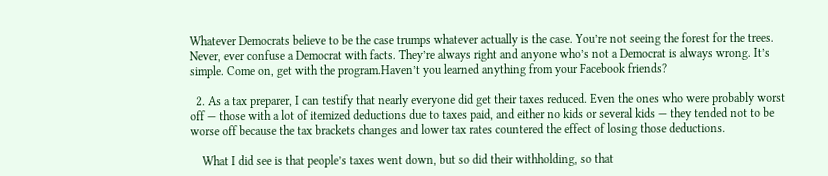Whatever Democrats believe to be the case trumps whatever actually is the case. You’re not seeing the forest for the trees. Never, ever confuse a Democrat with facts. They’re always right and anyone who’s not a Democrat is always wrong. It’s simple. Come on, get with the program.Haven’t you learned anything from your Facebook friends?

  2. As a tax preparer, I can testify that nearly everyone did get their taxes reduced. Even the ones who were probably worst off — those with a lot of itemized deductions due to taxes paid, and either no kids or several kids — they tended not to be worse off because the tax brackets changes and lower tax rates countered the effect of losing those deductions.

    What I did see is that people’s taxes went down, but so did their withholding, so that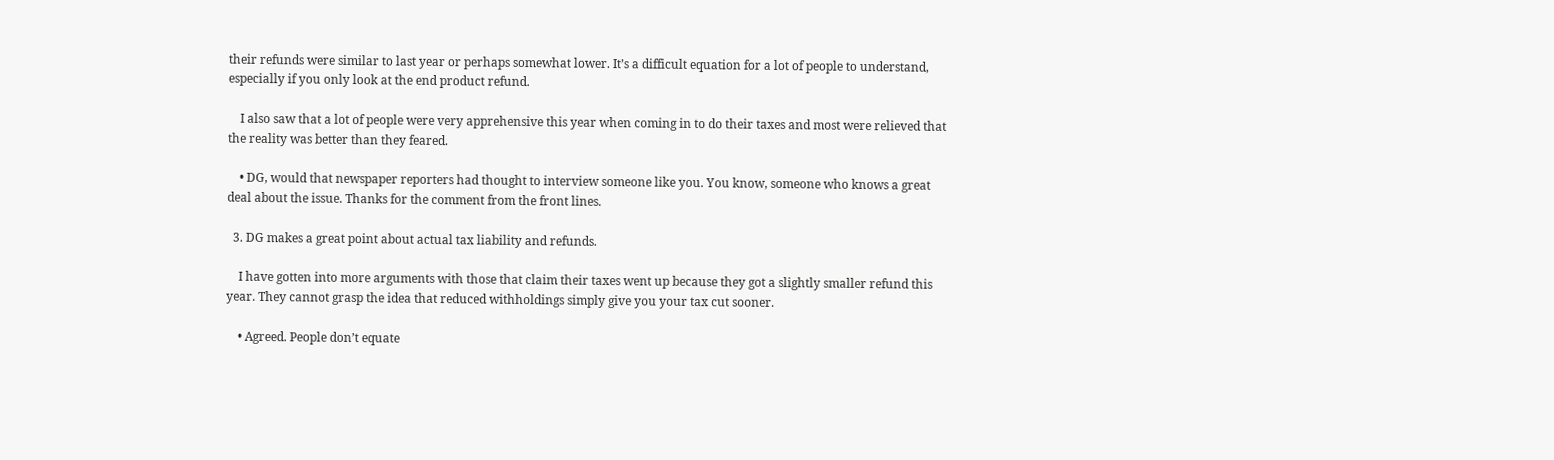their refunds were similar to last year or perhaps somewhat lower. It’s a difficult equation for a lot of people to understand, especially if you only look at the end product refund.

    I also saw that a lot of people were very apprehensive this year when coming in to do their taxes and most were relieved that the reality was better than they feared.

    • DG, would that newspaper reporters had thought to interview someone like you. You know, someone who knows a great deal about the issue. Thanks for the comment from the front lines.

  3. DG makes a great point about actual tax liability and refunds.

    I have gotten into more arguments with those that claim their taxes went up because they got a slightly smaller refund this year. They cannot grasp the idea that reduced withholdings simply give you your tax cut sooner.

    • Agreed. People don’t equate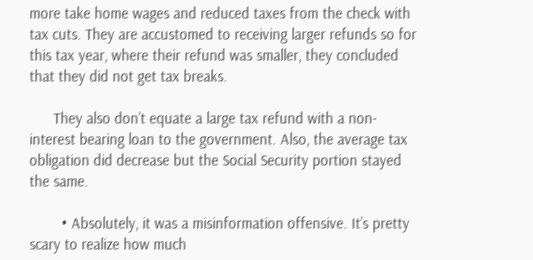more take home wages and reduced taxes from the check with tax cuts. They are accustomed to receiving larger refunds so for this tax year, where their refund was smaller, they concluded that they did not get tax breaks.

      They also don’t equate a large tax refund with a non-interest bearing loan to the government. Also, the average tax obligation did decrease but the Social Security portion stayed the same.

        • Absolutely, it was a misinformation offensive. It’s pretty scary to realize how much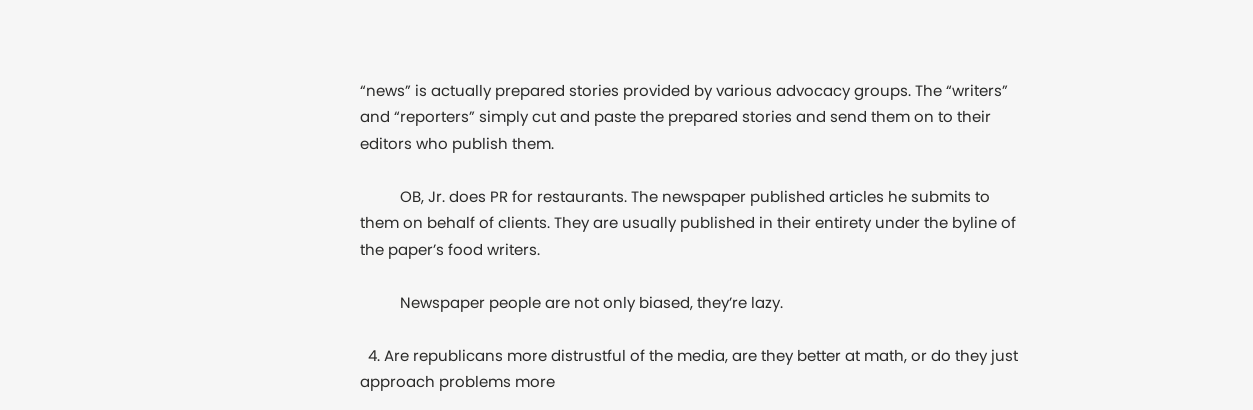“news” is actually prepared stories provided by various advocacy groups. The “writers” and “reporters” simply cut and paste the prepared stories and send them on to their editors who publish them.

          OB, Jr. does PR for restaurants. The newspaper published articles he submits to them on behalf of clients. They are usually published in their entirety under the byline of the paper’s food writers.

          Newspaper people are not only biased, they’re lazy.

  4. Are republicans more distrustful of the media, are they better at math, or do they just approach problems more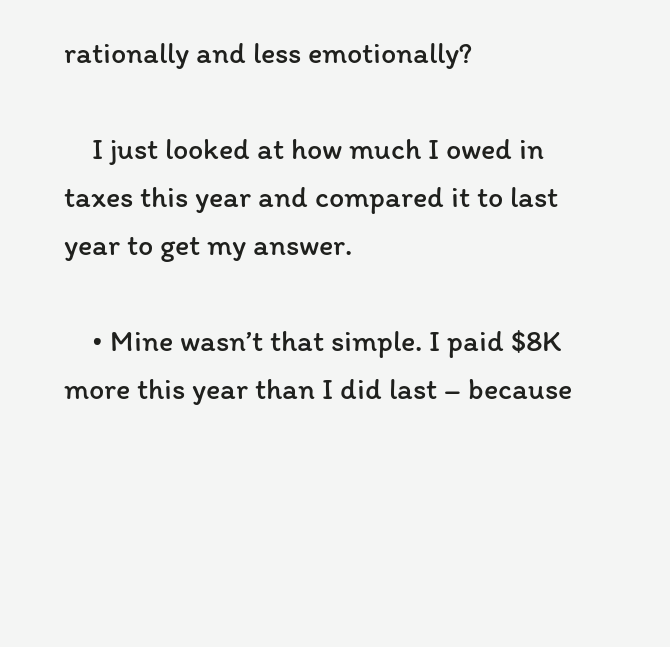rationally and less emotionally?

    I just looked at how much I owed in taxes this year and compared it to last year to get my answer.

    • Mine wasn’t that simple. I paid $8K more this year than I did last – because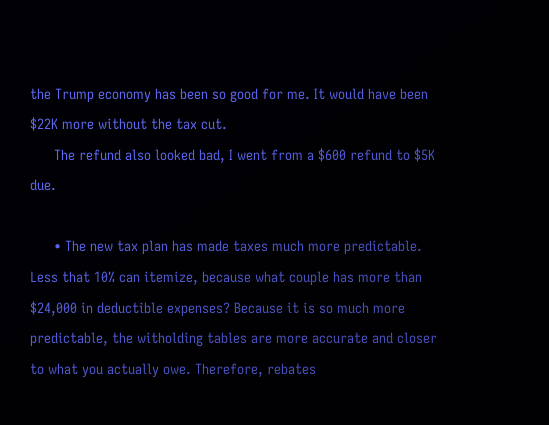the Trump economy has been so good for me. It would have been $22K more without the tax cut.
      The refund also looked bad, I went from a $600 refund to $5K due.

      • The new tax plan has made taxes much more predictable. Less that 10% can itemize, because what couple has more than $24,000 in deductible expenses? Because it is so much more predictable, the witholding tables are more accurate and closer to what you actually owe. Therefore, rebates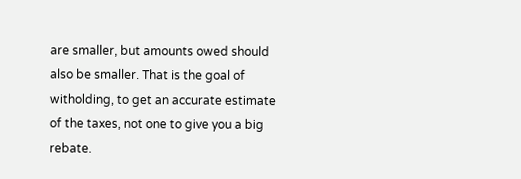are smaller, but amounts owed should also be smaller. That is the goal of witholding, to get an accurate estimate of the taxes, not one to give you a big rebate.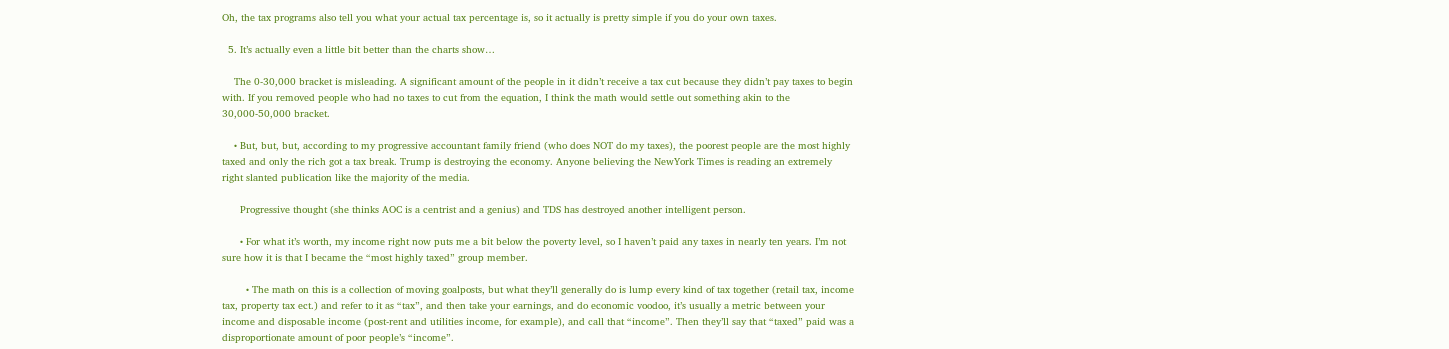Oh, the tax programs also tell you what your actual tax percentage is, so it actually is pretty simple if you do your own taxes.

  5. It’s actually even a little bit better than the charts show…

    The 0-30,000 bracket is misleading. A significant amount of the people in it didn’t receive a tax cut because they didn’t pay taxes to begin with. If you removed people who had no taxes to cut from the equation, I think the math would settle out something akin to the 30,000-50,000 bracket.

    • But, but, but, according to my progressive accountant family friend (who does NOT do my taxes), the poorest people are the most highly taxed and only the rich got a tax break. Trump is destroying the economy. Anyone believing the NewYork Times is reading an extremely right slanted publication like the majority of the media.

      Progressive thought (she thinks AOC is a centrist and a genius) and TDS has destroyed another intelligent person.

      • For what it’s worth, my income right now puts me a bit below the poverty level, so I haven’t paid any taxes in nearly ten years. I’m not sure how it is that I became the “most highly taxed” group member.

        • The math on this is a collection of moving goalposts, but what they’ll generally do is lump every kind of tax together (retail tax, income tax, property tax ect.) and refer to it as “tax”, and then take your earnings, and do economic voodoo, it’s usually a metric between your income and disposable income (post-rent and utilities income, for example), and call that “income”. Then they’ll say that “taxed” paid was a disproportionate amount of poor people’s “income”.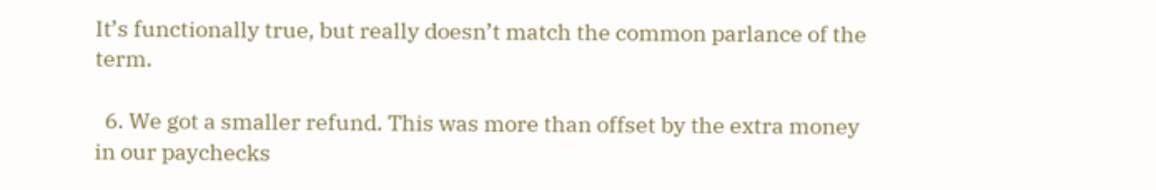It’s functionally true, but really doesn’t match the common parlance of the term.

  6. We got a smaller refund. This was more than offset by the extra money in our paychecks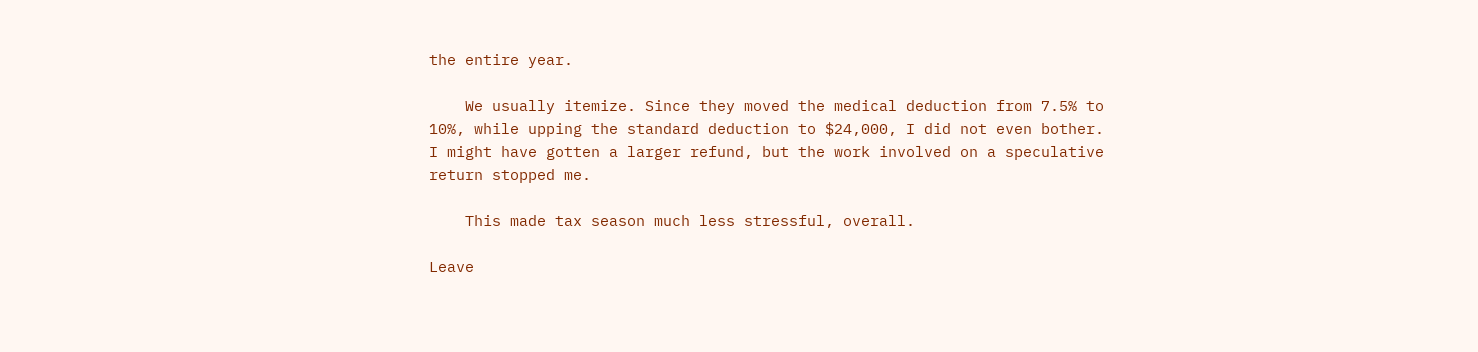the entire year.

    We usually itemize. Since they moved the medical deduction from 7.5% to 10%, while upping the standard deduction to $24,000, I did not even bother. I might have gotten a larger refund, but the work involved on a speculative return stopped me.

    This made tax season much less stressful, overall.

Leave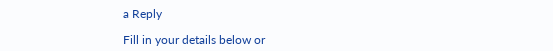a Reply

Fill in your details below or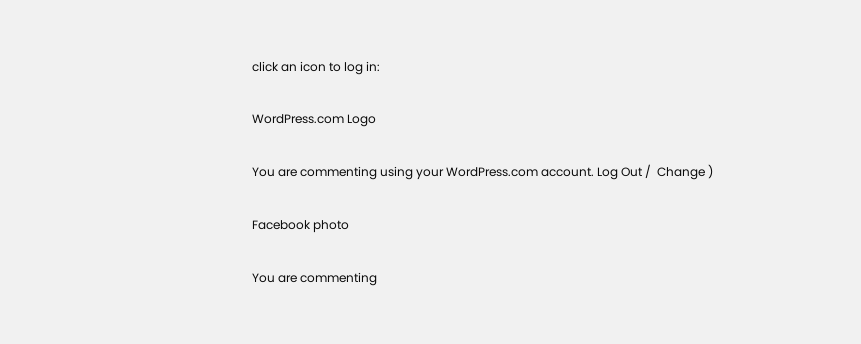click an icon to log in:

WordPress.com Logo

You are commenting using your WordPress.com account. Log Out /  Change )

Facebook photo

You are commenting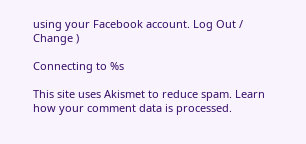using your Facebook account. Log Out /  Change )

Connecting to %s

This site uses Akismet to reduce spam. Learn how your comment data is processed.